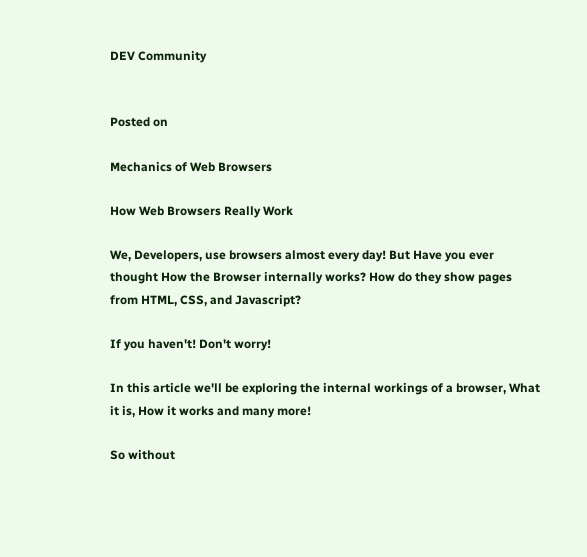DEV Community


Posted on

Mechanics of Web Browsers

How Web Browsers Really Work

We, Developers, use browsers almost every day! But Have you ever thought How the Browser internally works? How do they show pages from HTML, CSS, and Javascript?

If you haven't! Don't worry!

In this article we'll be exploring the internal workings of a browser, What it is, How it works and many more!

So without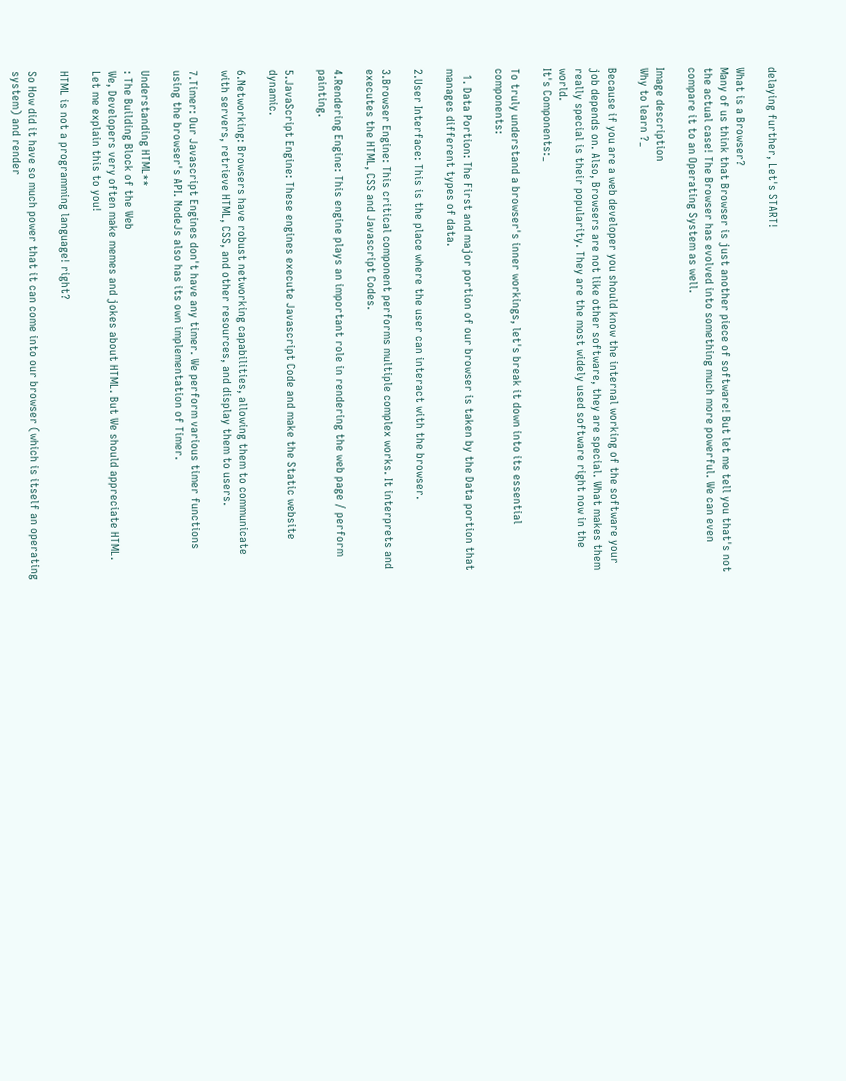delaying further, Let's START!

What is a Browser?
Many of us think that Browser is just another piece of software! But let me tell you that's not the actual case! The Browser has evolved into something much more powerful. We can even compare it to an Operating System as well.

Image description
Why to learn ?_

Because if you are a web developer you should know the internal working of the software your job depends on. Also, Browsers are not like other software, they are special. What makes them really special is their popularity. They are the most widely used software right now in the world.
It's Components:_

To truly understand a browser's inner workings, let's break it down into its essential components:

  1. Data Portion: The First and major portion of our browser is taken by the Data portion that manages different types of data.

2.User Interface: This is the place where the user can interact with the browser.

3.Browser Engine: This critical component performs multiple complex works. It interprets and executes the HTML, CSS and Javascript Codes.

4.Rendering Engine: This engine plays an important role in rendering the web page / perform painting.

5.JavaScript Engine: These engines execute Javascript Code and make the Static website dynamic.

6.Networking: Browsers have robust networking capabilities, allowing them to communicate with servers, retrieve HTML, CSS, and other resources, and display them to users.

7.Timer: Our Javascript Engines don't have any timer. We perform various timer functions using the browser's API. NodeJs also has its own implementation of Timer.

Understanding HTML**
: The Building Block of the Web
We, Developers very often make memes and jokes about HTML. But We should appreciate HTML. Let me explain this to you!

HTML is not a programming language! right?

So How did it have so much power that it can come into our browser (which is itself an operating system) and render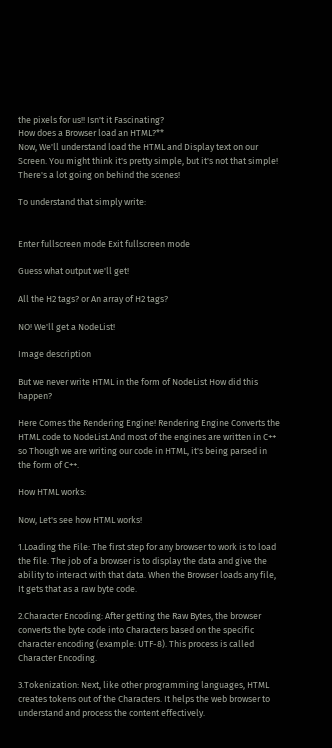the pixels for us!! Isn't it Fascinating?
How does a Browser load an HTML?**
Now, We'll understand load the HTML and Display text on our Screen. You might think it's pretty simple, but it's not that simple! There's a lot going on behind the scenes!

To understand that simply write:


Enter fullscreen mode Exit fullscreen mode

Guess what output we'll get!

All the H2 tags? or An array of H2 tags?

NO! We'll get a NodeList!

Image description

But we never write HTML in the form of NodeList How did this happen?

Here Comes the Rendering Engine! Rendering Engine Converts the HTML code to NodeList.And most of the engines are written in C++ so Though we are writing our code in HTML, it's being parsed in the form of C++.

How HTML works:

Now, Let's see how HTML works!

1.Loading the File: The first step for any browser to work is to load the file. The job of a browser is to display the data and give the ability to interact with that data. When the Browser loads any file, It gets that as a raw byte code.

2.Character Encoding: After getting the Raw Bytes, the browser converts the byte code into Characters based on the specific character encoding (example: UTF-8). This process is called Character Encoding.

3.Tokenization: Next, like other programming languages, HTML creates tokens out of the Characters. It helps the web browser to understand and process the content effectively.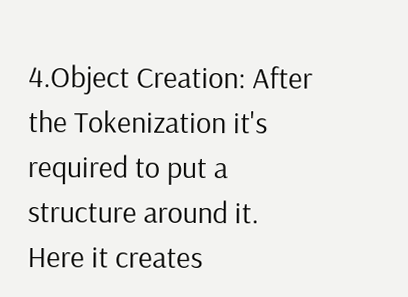4.Object Creation: After the Tokenization it's required to put a structure around it. Here it creates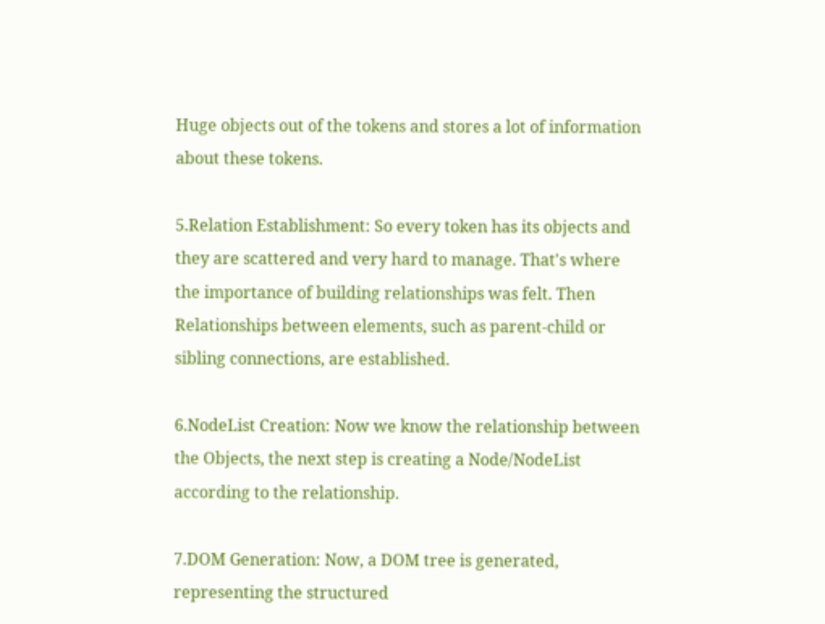Huge objects out of the tokens and stores a lot of information about these tokens.

5.Relation Establishment: So every token has its objects and they are scattered and very hard to manage. That's where the importance of building relationships was felt. Then Relationships between elements, such as parent-child or sibling connections, are established.

6.NodeList Creation: Now we know the relationship between the Objects, the next step is creating a Node/NodeList according to the relationship.

7.DOM Generation: Now, a DOM tree is generated, representing the structured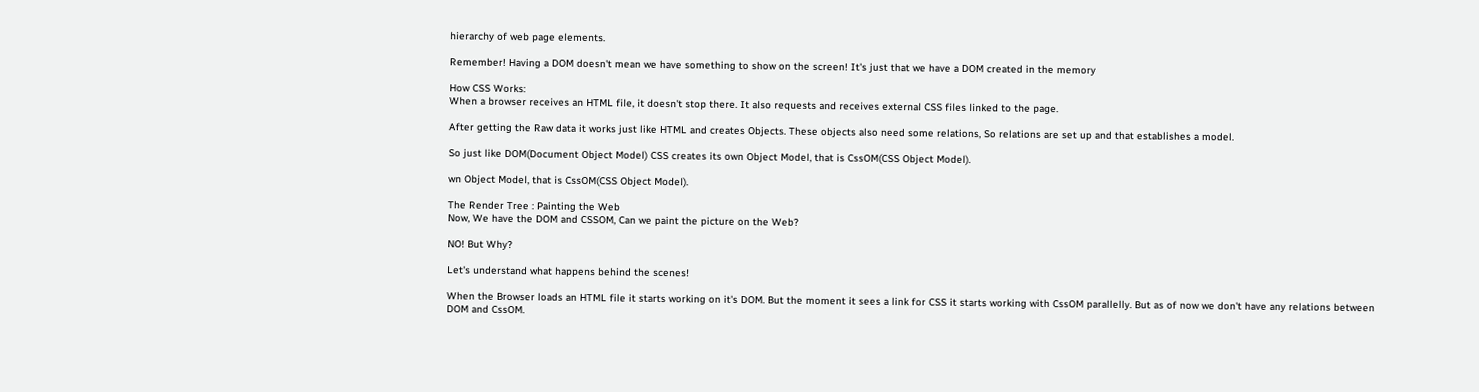hierarchy of web page elements.

Remember! Having a DOM doesn't mean we have something to show on the screen! It's just that we have a DOM created in the memory

How CSS Works:
When a browser receives an HTML file, it doesn't stop there. It also requests and receives external CSS files linked to the page.

After getting the Raw data it works just like HTML and creates Objects. These objects also need some relations, So relations are set up and that establishes a model.

So just like DOM(Document Object Model) CSS creates its own Object Model, that is CssOM(CSS Object Model).

wn Object Model, that is CssOM(CSS Object Model).

The Render Tree : Painting the Web
Now, We have the DOM and CSSOM, Can we paint the picture on the Web?

NO! But Why?

Let's understand what happens behind the scenes!

When the Browser loads an HTML file it starts working on it's DOM. But the moment it sees a link for CSS it starts working with CssOM parallelly. But as of now we don't have any relations between DOM and CssOM.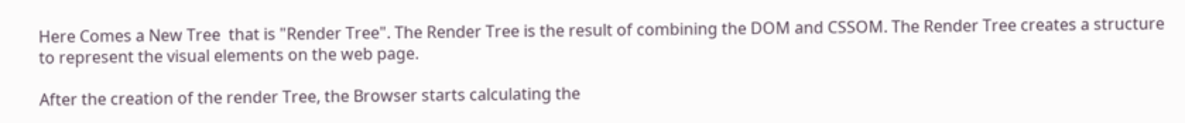Here Comes a New Tree  that is "Render Tree". The Render Tree is the result of combining the DOM and CSSOM. The Render Tree creates a structure to represent the visual elements on the web page.

After the creation of the render Tree, the Browser starts calculating the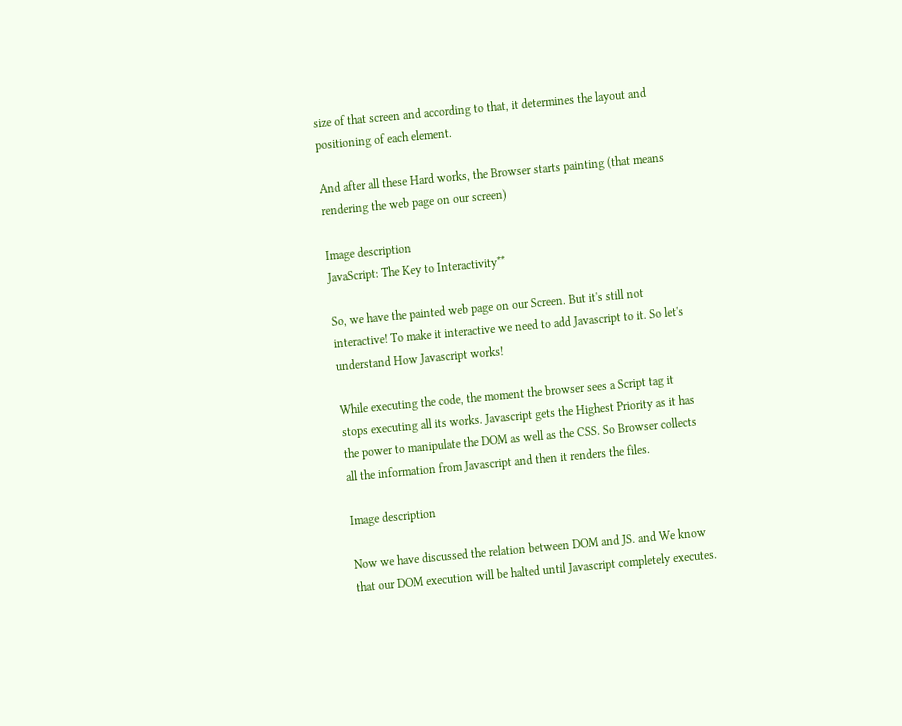size of that screen and according to that, it determines the layout and positioning of each element.

And after all these Hard works, the Browser starts painting (that means rendering the web page on our screen)

Image description
JavaScript: The Key to Interactivity**

So, we have the painted web page on our Screen. But it's still not interactive! To make it interactive we need to add Javascript to it. So let's understand How Javascript works!

While executing the code, the moment the browser sees a Script tag it stops executing all its works. Javascript gets the Highest Priority as it has the power to manipulate the DOM as well as the CSS. So Browser collects all the information from Javascript and then it renders the files.

Image description

Now we have discussed the relation between DOM and JS. and We know that our DOM execution will be halted until Javascript completely executes.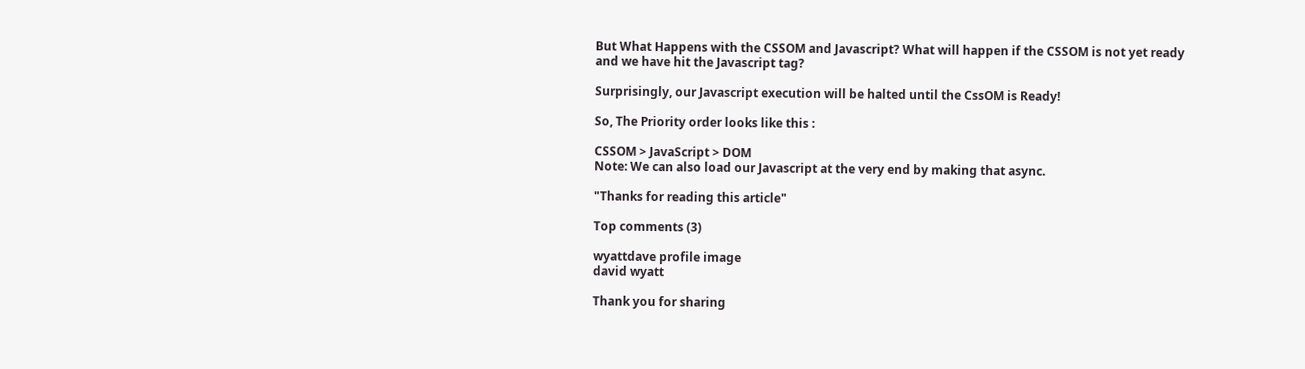But What Happens with the CSSOM and Javascript? What will happen if the CSSOM is not yet ready and we have hit the Javascript tag?

Surprisingly, our Javascript execution will be halted until the CssOM is Ready!

So, The Priority order looks like this :

CSSOM > JavaScript > DOM
Note: We can also load our Javascript at the very end by making that async.

"Thanks for reading this article"

Top comments (3)

wyattdave profile image
david wyatt

Thank you for sharing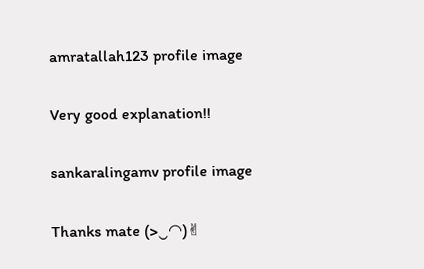amratallah123 profile image

Very good explanation!!

sankaralingamv profile image

Thanks mate (>‿◠)✌